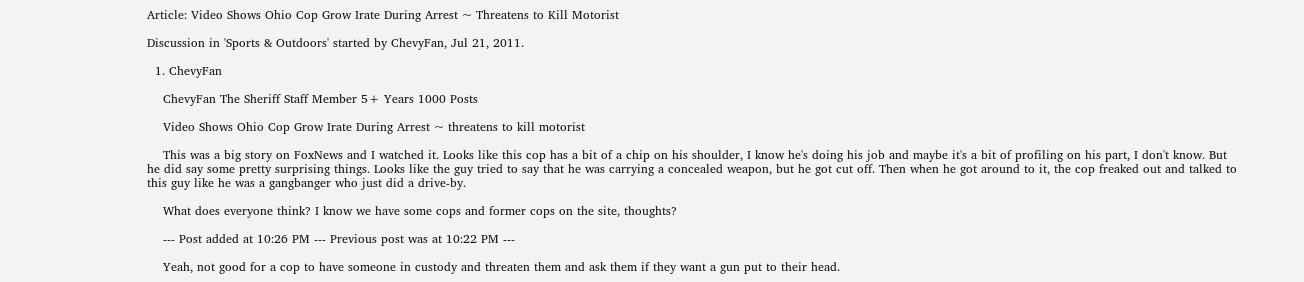Article: Video Shows Ohio Cop Grow Irate During Arrest ~ Threatens to Kill Motorist

Discussion in 'Sports & Outdoors' started by ChevyFan, Jul 21, 2011.

  1. ChevyFan

    ChevyFan The Sheriff Staff Member 5+ Years 1000 Posts

    Video Shows Ohio Cop Grow Irate During Arrest ~ threatens to kill motorist

    This was a big story on FoxNews and I watched it. Looks like this cop has a bit of a chip on his shoulder, I know he's doing his job and maybe it's a bit of profiling on his part, I don't know. But he did say some pretty surprising things. Looks like the guy tried to say that he was carrying a concealed weapon, but he got cut off. Then when he got around to it, the cop freaked out and talked to this guy like he was a gangbanger who just did a drive-by.

    What does everyone think? I know we have some cops and former cops on the site, thoughts?

    --- Post added at 10:26 PM --- Previous post was at 10:22 PM ---

    Yeah, not good for a cop to have someone in custody and threaten them and ask them if they want a gun put to their head.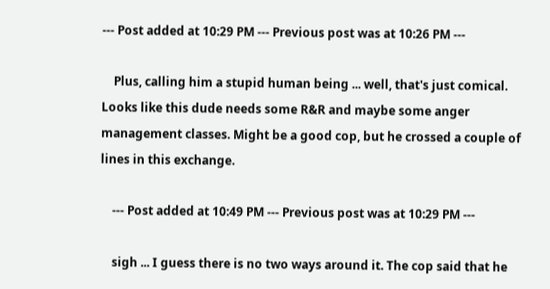--- Post added at 10:29 PM --- Previous post was at 10:26 PM ---

    Plus, calling him a stupid human being ... well, that's just comical. Looks like this dude needs some R&R and maybe some anger management classes. Might be a good cop, but he crossed a couple of lines in this exchange.

    --- Post added at 10:49 PM --- Previous post was at 10:29 PM ---

    sigh ... I guess there is no two ways around it. The cop said that he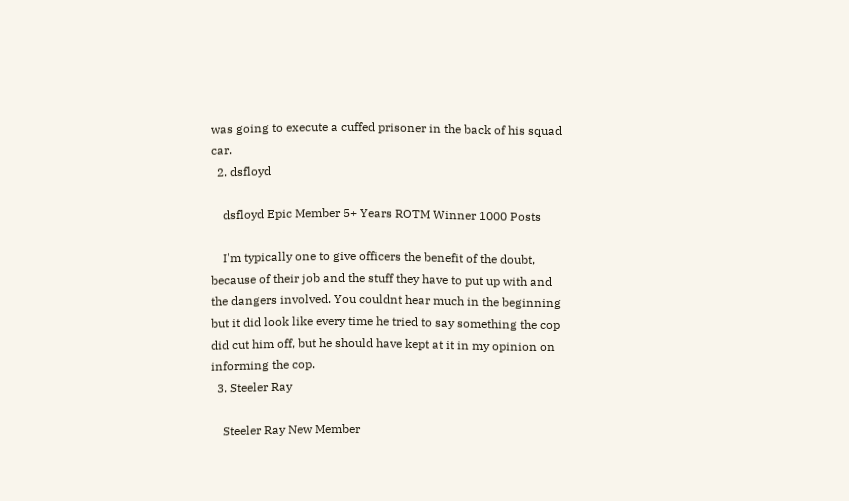was going to execute a cuffed prisoner in the back of his squad car.
  2. dsfloyd

    dsfloyd Epic Member 5+ Years ROTM Winner 1000 Posts

    I'm typically one to give officers the benefit of the doubt, because of their job and the stuff they have to put up with and the dangers involved. You couldnt hear much in the beginning but it did look like every time he tried to say something the cop did cut him off, but he should have kept at it in my opinion on informing the cop.
  3. Steeler Ray

    Steeler Ray New Member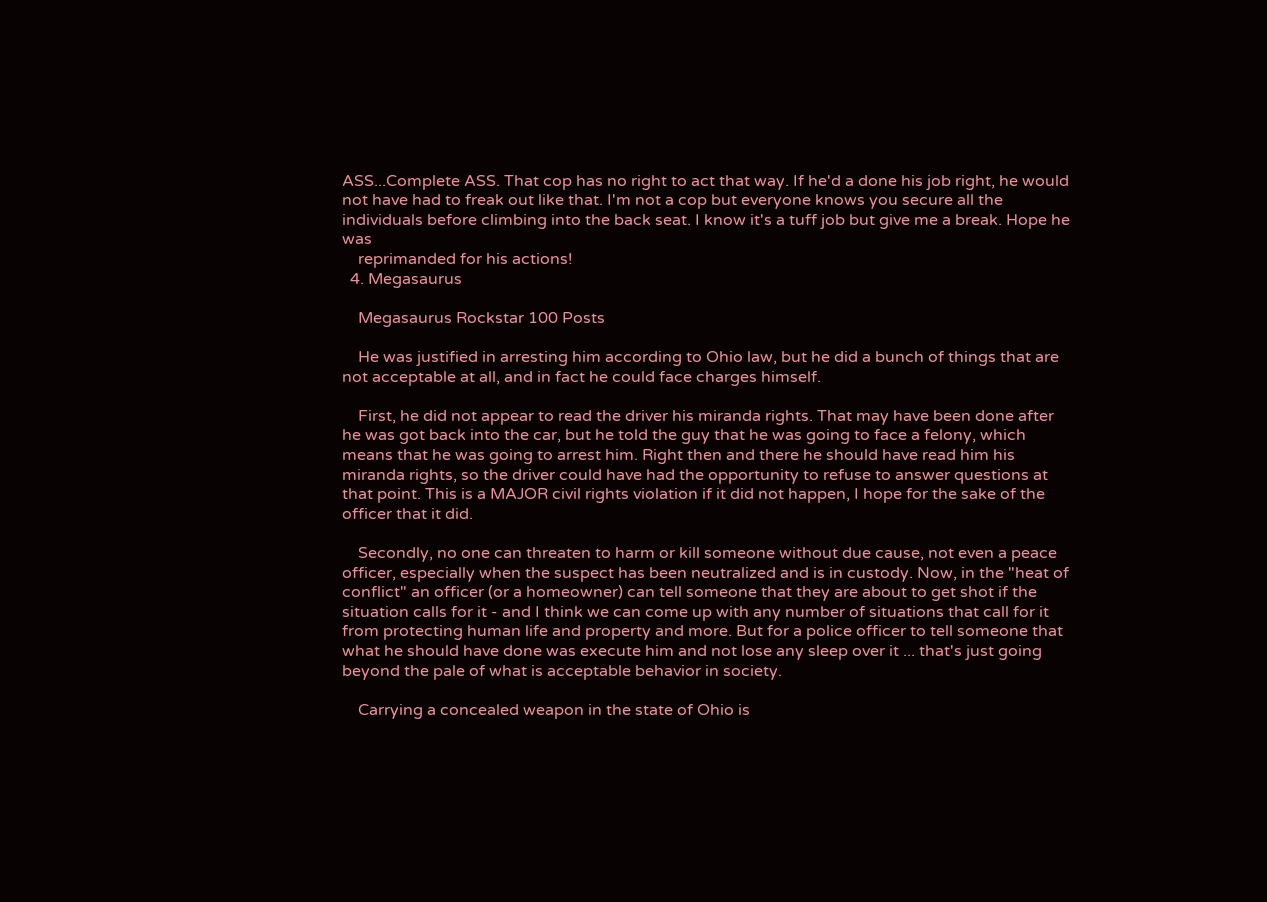ASS...Complete ASS. That cop has no right to act that way. If he'd a done his job right, he would not have had to freak out like that. I'm not a cop but everyone knows you secure all the individuals before climbing into the back seat. I know it's a tuff job but give me a break. Hope he was
    reprimanded for his actions!
  4. Megasaurus

    Megasaurus Rockstar 100 Posts

    He was justified in arresting him according to Ohio law, but he did a bunch of things that are not acceptable at all, and in fact he could face charges himself.

    First, he did not appear to read the driver his miranda rights. That may have been done after he was got back into the car, but he told the guy that he was going to face a felony, which means that he was going to arrest him. Right then and there he should have read him his miranda rights, so the driver could have had the opportunity to refuse to answer questions at that point. This is a MAJOR civil rights violation if it did not happen, I hope for the sake of the officer that it did.

    Secondly, no one can threaten to harm or kill someone without due cause, not even a peace officer, especially when the suspect has been neutralized and is in custody. Now, in the "heat of conflict" an officer (or a homeowner) can tell someone that they are about to get shot if the situation calls for it - and I think we can come up with any number of situations that call for it from protecting human life and property and more. But for a police officer to tell someone that what he should have done was execute him and not lose any sleep over it ... that's just going beyond the pale of what is acceptable behavior in society.

    Carrying a concealed weapon in the state of Ohio is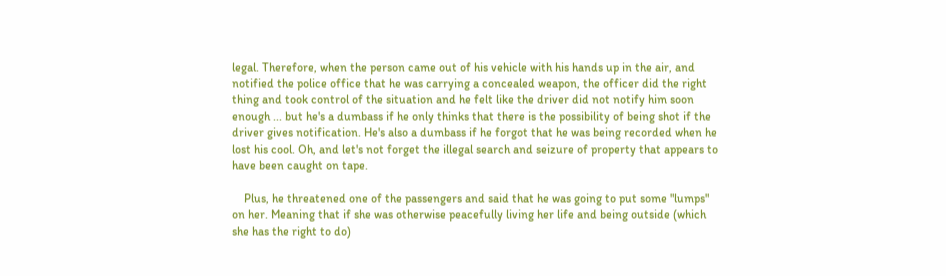legal. Therefore, when the person came out of his vehicle with his hands up in the air, and notified the police office that he was carrying a concealed weapon, the officer did the right thing and took control of the situation and he felt like the driver did not notify him soon enough ... but he's a dumbass if he only thinks that there is the possibility of being shot if the driver gives notification. He's also a dumbass if he forgot that he was being recorded when he lost his cool. Oh, and let's not forget the illegal search and seizure of property that appears to have been caught on tape.

    Plus, he threatened one of the passengers and said that he was going to put some "lumps" on her. Meaning that if she was otherwise peacefully living her life and being outside (which she has the right to do)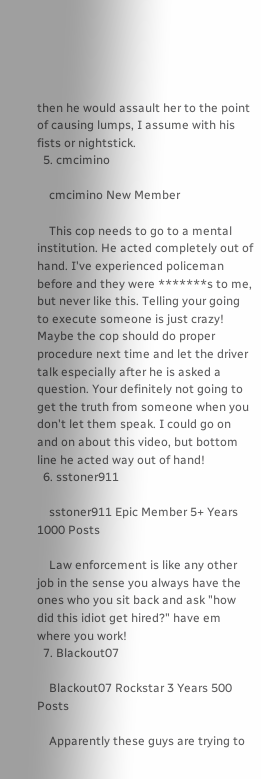then he would assault her to the point of causing lumps, I assume with his fists or nightstick.
  5. cmcimino

    cmcimino New Member

    This cop needs to go to a mental institution. He acted completely out of hand. I've experienced policeman before and they were *******s to me, but never like this. Telling your going to execute someone is just crazy! Maybe the cop should do proper procedure next time and let the driver talk especially after he is asked a question. Your definitely not going to get the truth from someone when you don't let them speak. I could go on and on about this video, but bottom line he acted way out of hand!
  6. sstoner911

    sstoner911 Epic Member 5+ Years 1000 Posts

    Law enforcement is like any other job in the sense you always have the ones who you sit back and ask "how did this idiot get hired?" have em where you work!
  7. Blackout07

    Blackout07 Rockstar 3 Years 500 Posts

    Apparently these guys are trying to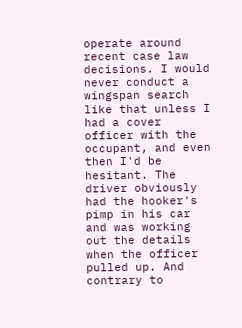operate around recent case law decisions. I would never conduct a wingspan search like that unless I had a cover officer with the occupant, and even then I'd be hesitant. The driver obviously had the hooker's pimp in his car and was working out the details when the officer pulled up. And contrary to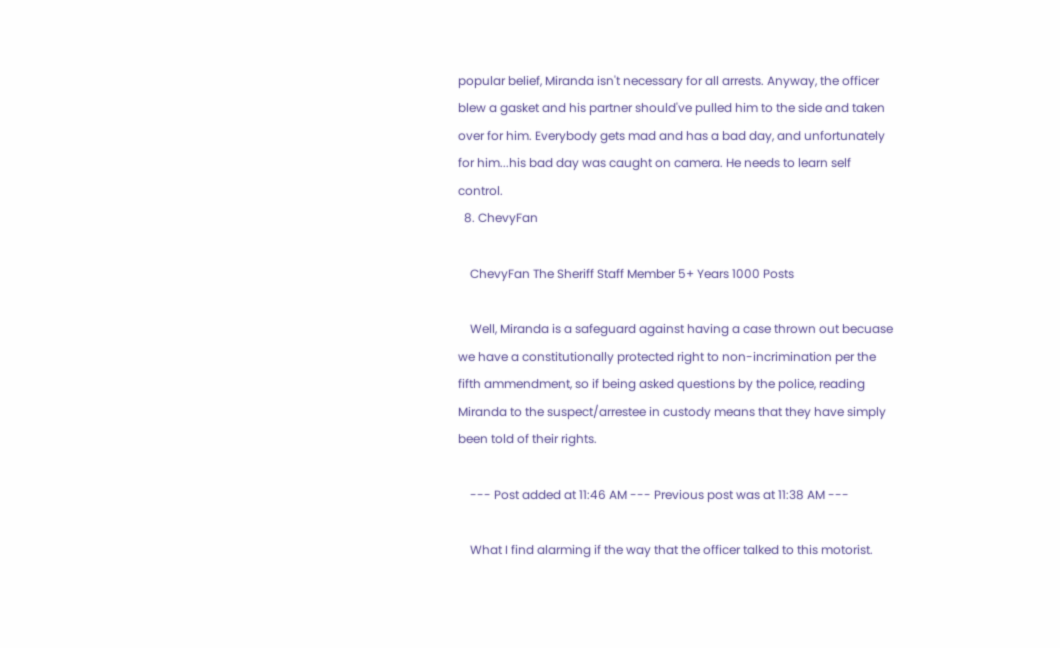popular belief, Miranda isn't necessary for all arrests. Anyway, the officer blew a gasket and his partner should've pulled him to the side and taken over for him. Everybody gets mad and has a bad day, and unfortunately for him...his bad day was caught on camera. He needs to learn self control.
  8. ChevyFan

    ChevyFan The Sheriff Staff Member 5+ Years 1000 Posts

    Well, Miranda is a safeguard against having a case thrown out becuase we have a constitutionally protected right to non-incrimination per the fifth ammendment, so if being asked questions by the police, reading Miranda to the suspect/arrestee in custody means that they have simply been told of their rights.

    --- Post added at 11:46 AM --- Previous post was at 11:38 AM ---

    What I find alarming if the way that the officer talked to this motorist.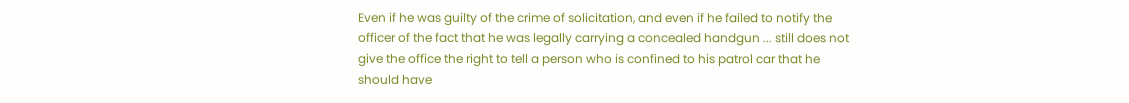Even if he was guilty of the crime of solicitation, and even if he failed to notify the officer of the fact that he was legally carrying a concealed handgun ... still does not give the office the right to tell a person who is confined to his patrol car that he should have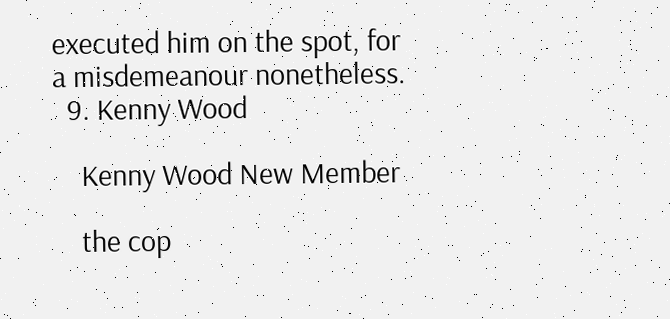executed him on the spot, for a misdemeanour nonetheless.
  9. Kenny Wood

    Kenny Wood New Member

    the cop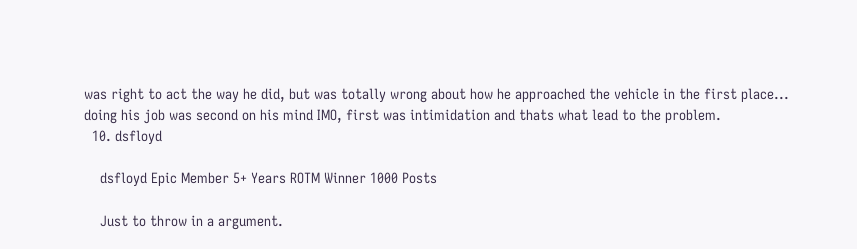was right to act the way he did, but was totally wrong about how he approached the vehicle in the first place... doing his job was second on his mind IMO, first was intimidation and thats what lead to the problem.
  10. dsfloyd

    dsfloyd Epic Member 5+ Years ROTM Winner 1000 Posts

    Just to throw in a argument.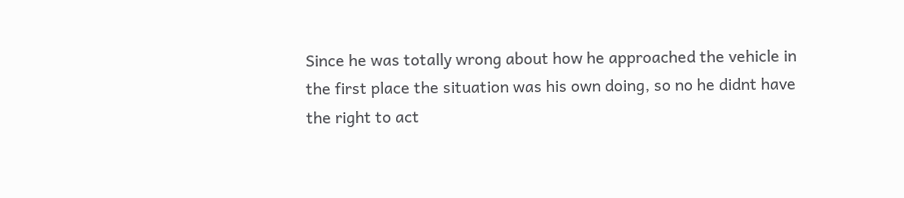Since he was totally wrong about how he approached the vehicle in the first place the situation was his own doing, so no he didnt have the right to act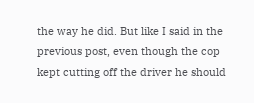the way he did. But like I said in the previous post, even though the cop kept cutting off the driver he should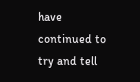have continued to try and tell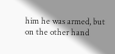him he was armed, but on the other hand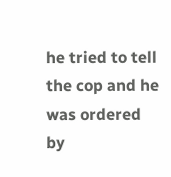he tried to tell the cop and he was ordered by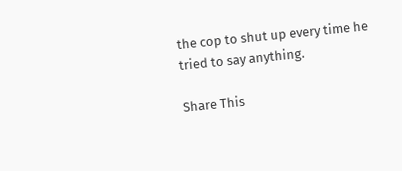the cop to shut up every time he tried to say anything.

Share This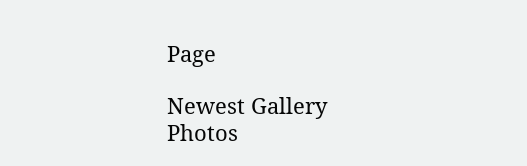Page

Newest Gallery Photos